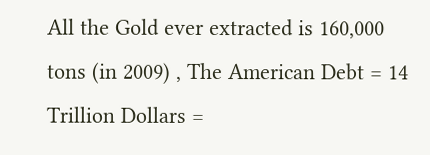All the Gold ever extracted is 160,000 tons (in 2009) , The American Debt = 14 Trillion Dollars =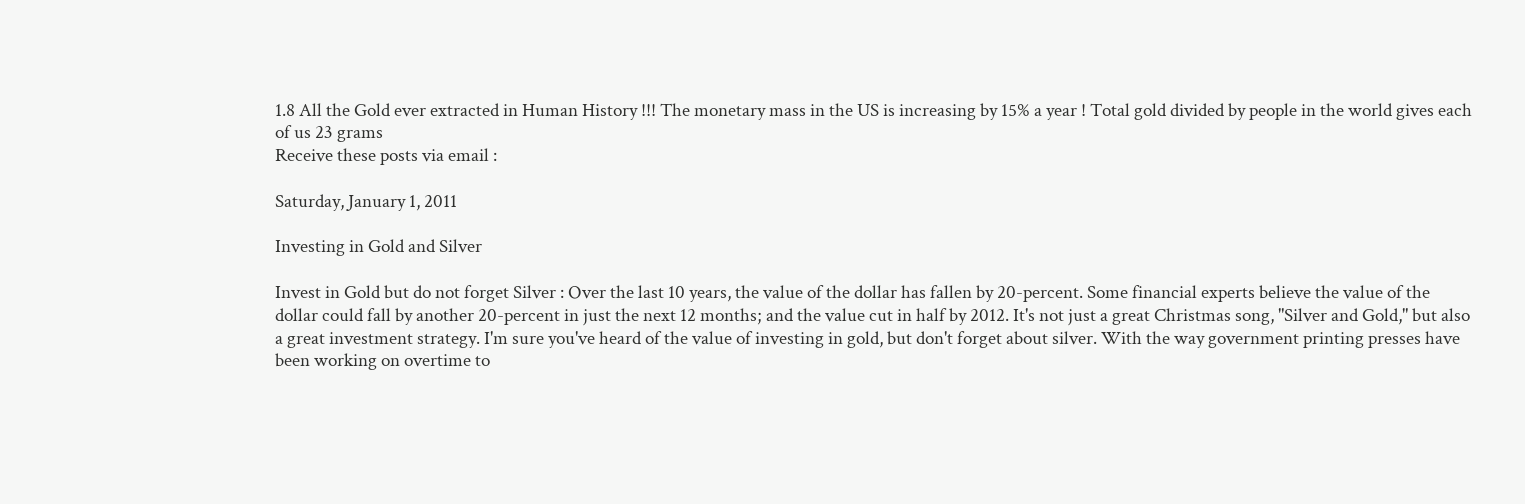1.8 All the Gold ever extracted in Human History !!! The monetary mass in the US is increasing by 15% a year ! Total gold divided by people in the world gives each of us 23 grams
Receive these posts via email :

Saturday, January 1, 2011

Investing in Gold and Silver

Invest in Gold but do not forget Silver : Over the last 10 years, the value of the dollar has fallen by 20-percent. Some financial experts believe the value of the dollar could fall by another 20-percent in just the next 12 months; and the value cut in half by 2012. It's not just a great Christmas song, "Silver and Gold," but also a great investment strategy. I'm sure you've heard of the value of investing in gold, but don't forget about silver. With the way government printing presses have been working on overtime to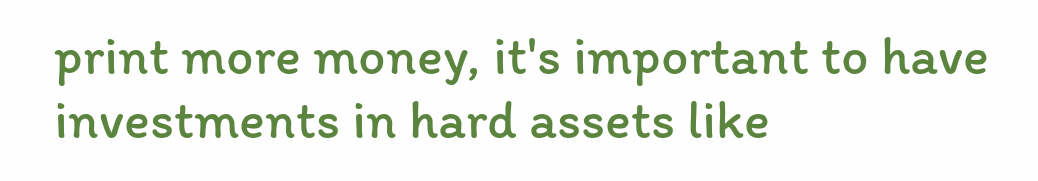print more money, it's important to have investments in hard assets like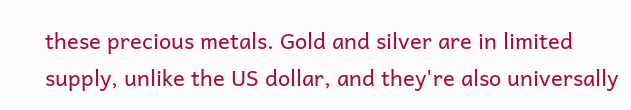these precious metals. Gold and silver are in limited supply, unlike the US dollar, and they're also universally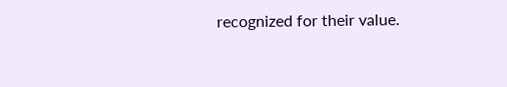recognized for their value.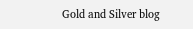Gold and Silver blog